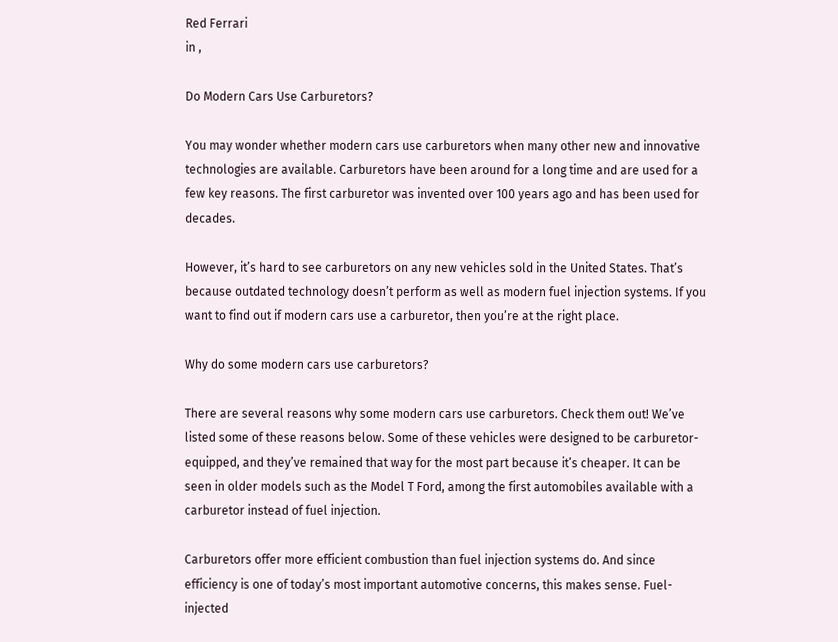Red Ferrari
in ,

Do Modern Cars Use Carburetors?

You may wonder whether modern cars use carburetors when many other new and innovative technologies are available. Carburetors have been around for a long time and are used for a few key reasons. The first carburetor was invented over 100 years ago and has been used for decades.

However, it’s hard to see carburetors on any new vehicles sold in the United States. That’s because outdated technology doesn’t perform as well as modern fuel injection systems. If you want to find out if modern cars use a carburetor, then you’re at the right place.

Why do some modern cars use carburetors?

There are several reasons why some modern cars use carburetors. Check them out! We’ve listed some of these reasons below. Some of these vehicles were designed to be carburetor-equipped, and they’ve remained that way for the most part because it’s cheaper. It can be seen in older models such as the Model T Ford, among the first automobiles available with a carburetor instead of fuel injection.

Carburetors offer more efficient combustion than fuel injection systems do. And since efficiency is one of today’s most important automotive concerns, this makes sense. Fuel-injected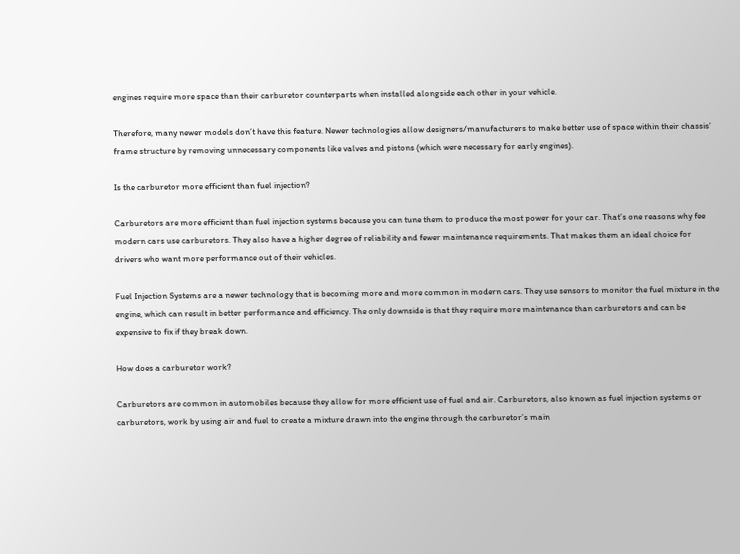engines require more space than their carburetor counterparts when installed alongside each other in your vehicle.

Therefore, many newer models don’t have this feature. Newer technologies allow designers/manufacturers to make better use of space within their chassis’ frame structure by removing unnecessary components like valves and pistons (which were necessary for early engines).

Is the carburetor more efficient than fuel injection?

Carburetors are more efficient than fuel injection systems because you can tune them to produce the most power for your car. That’s one reasons why fee modern cars use carburetors. They also have a higher degree of reliability and fewer maintenance requirements. That makes them an ideal choice for drivers who want more performance out of their vehicles.

Fuel Injection Systems are a newer technology that is becoming more and more common in modern cars. They use sensors to monitor the fuel mixture in the engine, which can result in better performance and efficiency. The only downside is that they require more maintenance than carburetors and can be expensive to fix if they break down.

How does a carburetor work?

Carburetors are common in automobiles because they allow for more efficient use of fuel and air. Carburetors, also known as fuel injection systems or carburetors, work by using air and fuel to create a mixture drawn into the engine through the carburetor’s main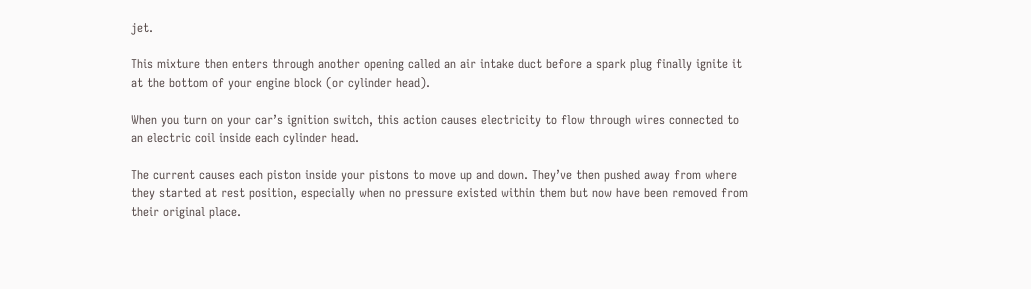jet.

This mixture then enters through another opening called an air intake duct before a spark plug finally ignite it at the bottom of your engine block (or cylinder head).

When you turn on your car’s ignition switch, this action causes electricity to flow through wires connected to an electric coil inside each cylinder head.

The current causes each piston inside your pistons to move up and down. They’ve then pushed away from where they started at rest position, especially when no pressure existed within them but now have been removed from their original place.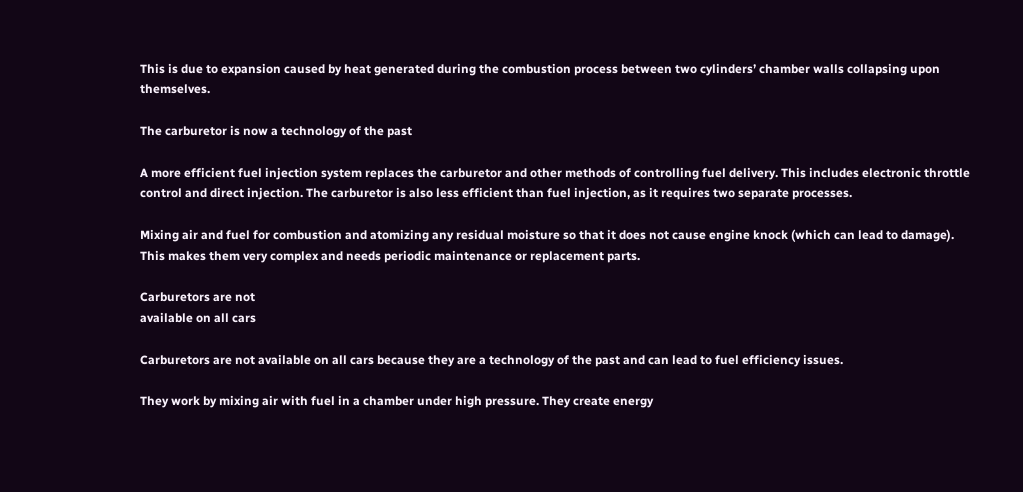This is due to expansion caused by heat generated during the combustion process between two cylinders’ chamber walls collapsing upon themselves.

The carburetor is now a technology of the past

A more efficient fuel injection system replaces the carburetor and other methods of controlling fuel delivery. This includes electronic throttle control and direct injection. The carburetor is also less efficient than fuel injection, as it requires two separate processes.

Mixing air and fuel for combustion and atomizing any residual moisture so that it does not cause engine knock (which can lead to damage). This makes them very complex and needs periodic maintenance or replacement parts.

Carburetors are not
available on all cars

Carburetors are not available on all cars because they are a technology of the past and can lead to fuel efficiency issues.

They work by mixing air with fuel in a chamber under high pressure. They create energy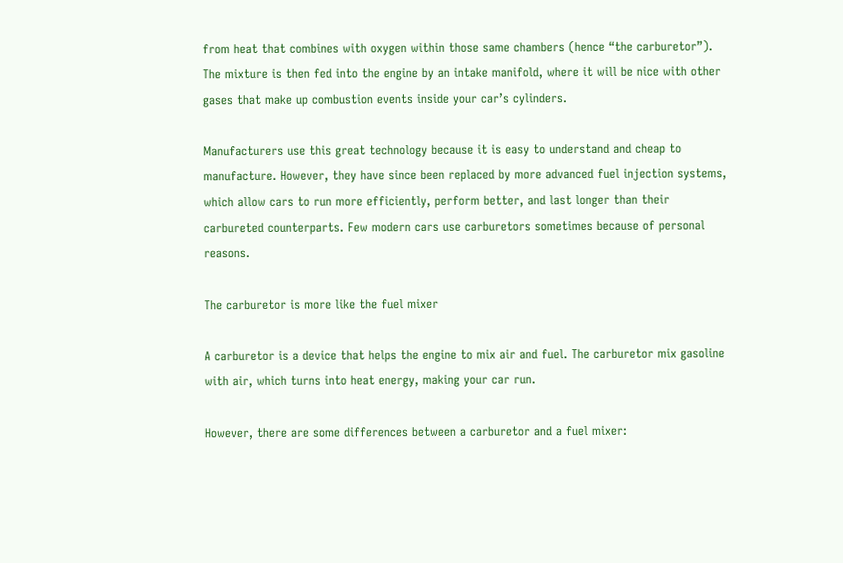from heat that combines with oxygen within those same chambers (hence “the carburetor”). The mixture is then fed into the engine by an intake manifold, where it will be nice with other gases that make up combustion events inside your car’s cylinders.

Manufacturers use this great technology because it is easy to understand and cheap to manufacture. However, they have since been replaced by more advanced fuel injection systems, which allow cars to run more efficiently, perform better, and last longer than their carbureted counterparts. Few modern cars use carburetors sometimes because of personal reasons.

The carburetor is more like the fuel mixer

A carburetor is a device that helps the engine to mix air and fuel. The carburetor mix gasoline with air, which turns into heat energy, making your car run.

However, there are some differences between a carburetor and a fuel mixer: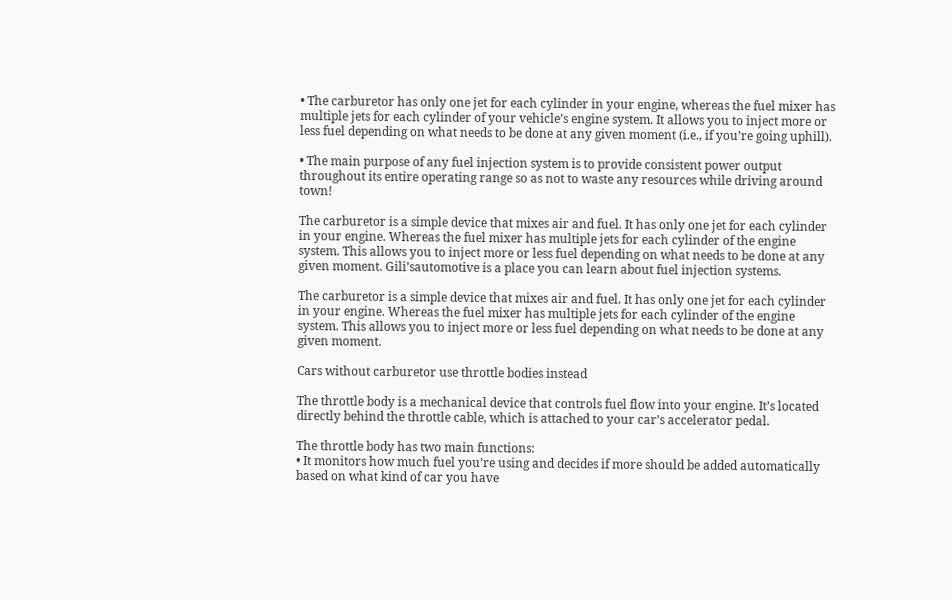• The carburetor has only one jet for each cylinder in your engine, whereas the fuel mixer has multiple jets for each cylinder of your vehicle’s engine system. It allows you to inject more or less fuel depending on what needs to be done at any given moment (i.e., if you’re going uphill).

• The main purpose of any fuel injection system is to provide consistent power output throughout its entire operating range so as not to waste any resources while driving around town!

The carburetor is a simple device that mixes air and fuel. It has only one jet for each cylinder in your engine. Whereas the fuel mixer has multiple jets for each cylinder of the engine system. This allows you to inject more or less fuel depending on what needs to be done at any given moment. Gili’sautomotive is a place you can learn about fuel injection systems.

The carburetor is a simple device that mixes air and fuel. It has only one jet for each cylinder in your engine. Whereas the fuel mixer has multiple jets for each cylinder of the engine system. This allows you to inject more or less fuel depending on what needs to be done at any given moment.

Cars without carburetor use throttle bodies instead

The throttle body is a mechanical device that controls fuel flow into your engine. It’s located directly behind the throttle cable, which is attached to your car’s accelerator pedal.

The throttle body has two main functions:
• It monitors how much fuel you’re using and decides if more should be added automatically based on what kind of car you have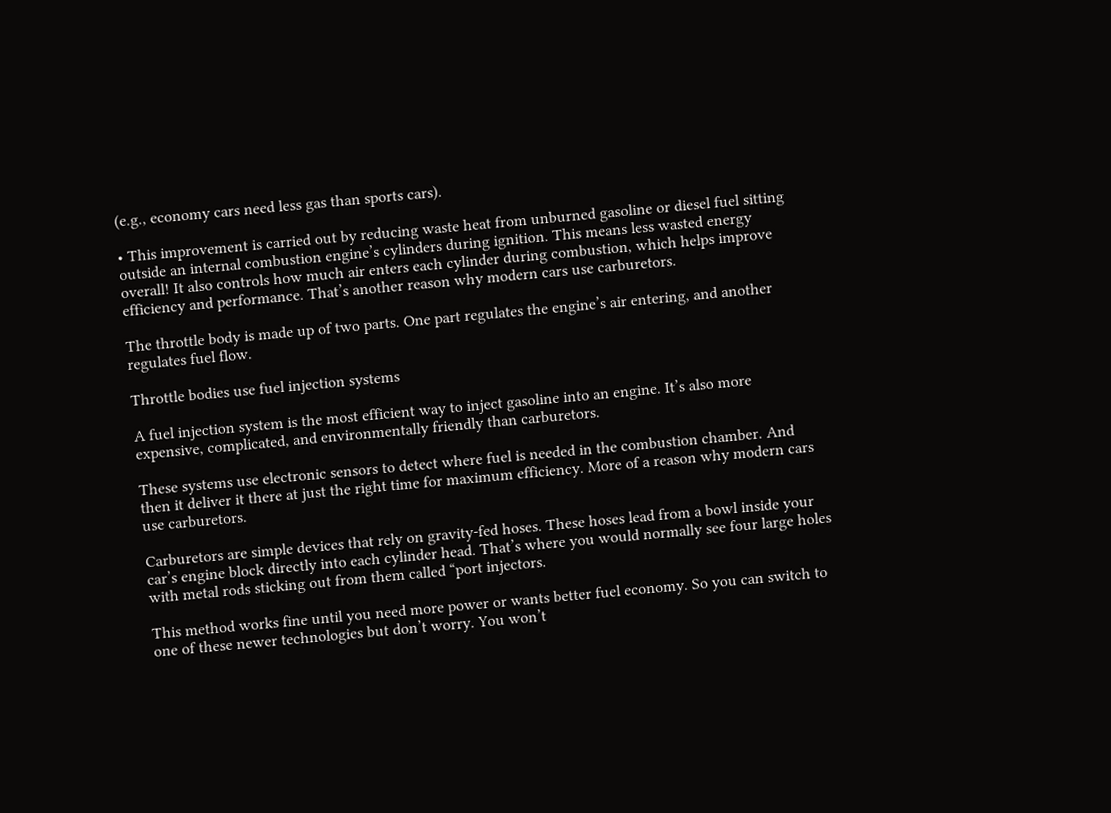(e.g., economy cars need less gas than sports cars).

• This improvement is carried out by reducing waste heat from unburned gasoline or diesel fuel sitting outside an internal combustion engine’s cylinders during ignition. This means less wasted energy overall! It also controls how much air enters each cylinder during combustion, which helps improve efficiency and performance. That’s another reason why modern cars use carburetors.

The throttle body is made up of two parts. One part regulates the engine’s air entering, and another regulates fuel flow.

Throttle bodies use fuel injection systems

A fuel injection system is the most efficient way to inject gasoline into an engine. It’s also more expensive, complicated, and environmentally friendly than carburetors.

These systems use electronic sensors to detect where fuel is needed in the combustion chamber. And then it deliver it there at just the right time for maximum efficiency. More of a reason why modern cars use carburetors.

Carburetors are simple devices that rely on gravity-fed hoses. These hoses lead from a bowl inside your car’s engine block directly into each cylinder head. That’s where you would normally see four large holes with metal rods sticking out from them called “port injectors.

This method works fine until you need more power or wants better fuel economy. So you can switch to one of these newer technologies but don’t worry. You won’t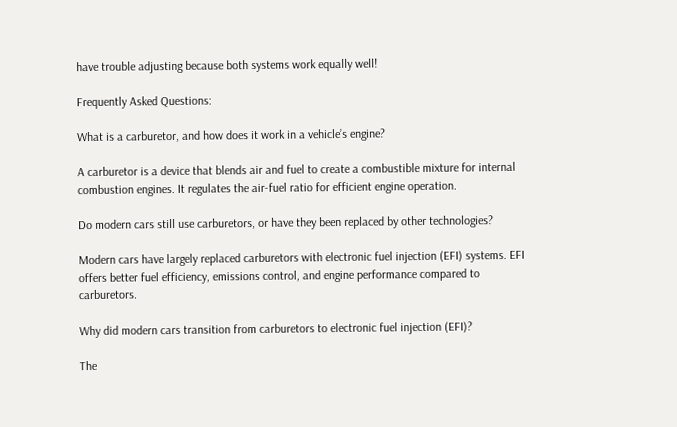have trouble adjusting because both systems work equally well!

Frequently Asked Questions:

What is a carburetor, and how does it work in a vehicle’s engine?

A carburetor is a device that blends air and fuel to create a combustible mixture for internal combustion engines. It regulates the air-fuel ratio for efficient engine operation.

Do modern cars still use carburetors, or have they been replaced by other technologies?

Modern cars have largely replaced carburetors with electronic fuel injection (EFI) systems. EFI offers better fuel efficiency, emissions control, and engine performance compared to carburetors.

Why did modern cars transition from carburetors to electronic fuel injection (EFI)?

The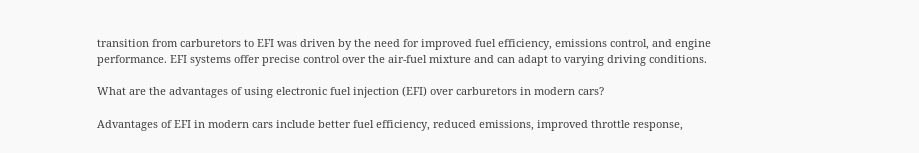transition from carburetors to EFI was driven by the need for improved fuel efficiency, emissions control, and engine performance. EFI systems offer precise control over the air-fuel mixture and can adapt to varying driving conditions.

What are the advantages of using electronic fuel injection (EFI) over carburetors in modern cars?

Advantages of EFI in modern cars include better fuel efficiency, reduced emissions, improved throttle response,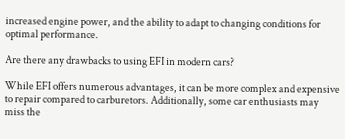increased engine power, and the ability to adapt to changing conditions for optimal performance.

Are there any drawbacks to using EFI in modern cars?

While EFI offers numerous advantages, it can be more complex and expensive to repair compared to carburetors. Additionally, some car enthusiasts may miss the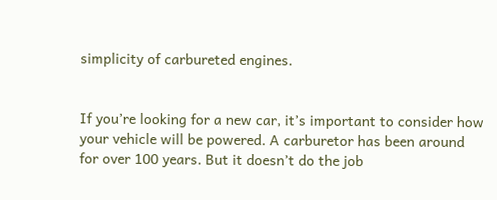simplicity of carbureted engines.


If you’re looking for a new car, it’s important to consider how your vehicle will be powered. A carburetor has been around for over 100 years. But it doesn’t do the job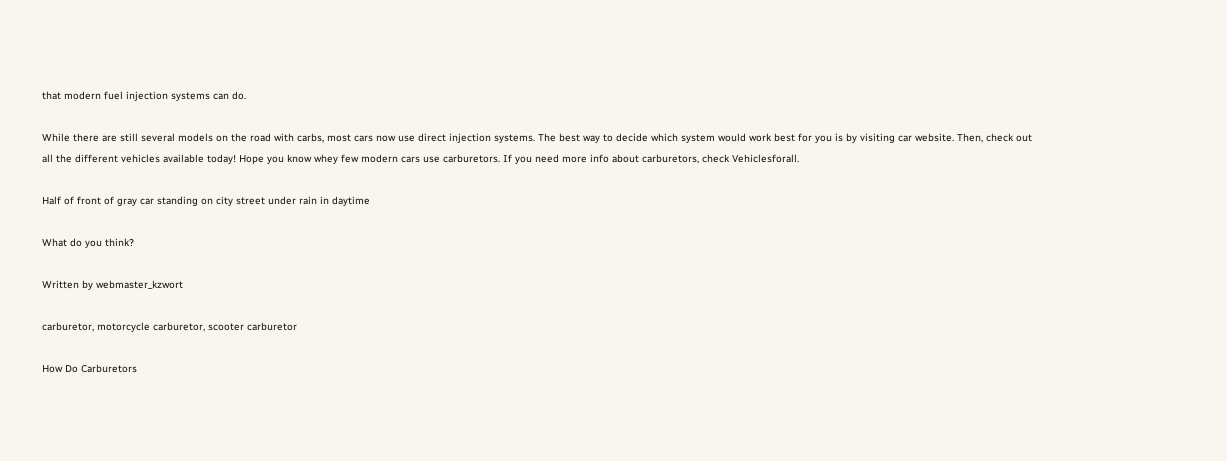that modern fuel injection systems can do.

While there are still several models on the road with carbs, most cars now use direct injection systems. The best way to decide which system would work best for you is by visiting car website. Then, check out all the different vehicles available today! Hope you know whey few modern cars use carburetors. If you need more info about carburetors, check Vehiclesforall.

Half of front of gray car standing on city street under rain in daytime

What do you think?

Written by webmaster_kzwort

carburetor, motorcycle carburetor, scooter carburetor

How Do Carburetors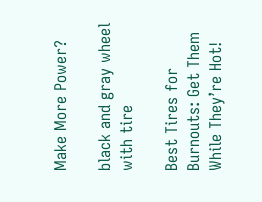Make More Power?

black and gray wheel with tire

Best Tires for Burnouts: Get Them While They’re Hot!